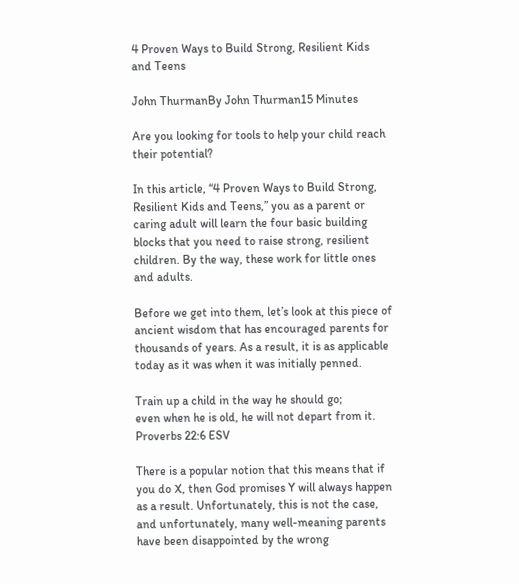4 Proven Ways to Build Strong, Resilient Kids and Teens

John ThurmanBy John Thurman15 Minutes

Are you looking for tools to help your child reach their potential?

In this article, “4 Proven Ways to Build Strong, Resilient Kids and Teens,” you as a parent or caring adult will learn the four basic building blocks that you need to raise strong, resilient children. By the way, these work for little ones and adults.

Before we get into them, let’s look at this piece of ancient wisdom that has encouraged parents for thousands of years. As a result, it is as applicable today as it was when it was initially penned.

Train up a child in the way he should go;
even when he is old, he will not depart from it.
Proverbs 22:6 ESV

There is a popular notion that this means that if you do X, then God promises Y will always happen as a result. Unfortunately, this is not the case, and unfortunately, many well-meaning parents have been disappointed by the wrong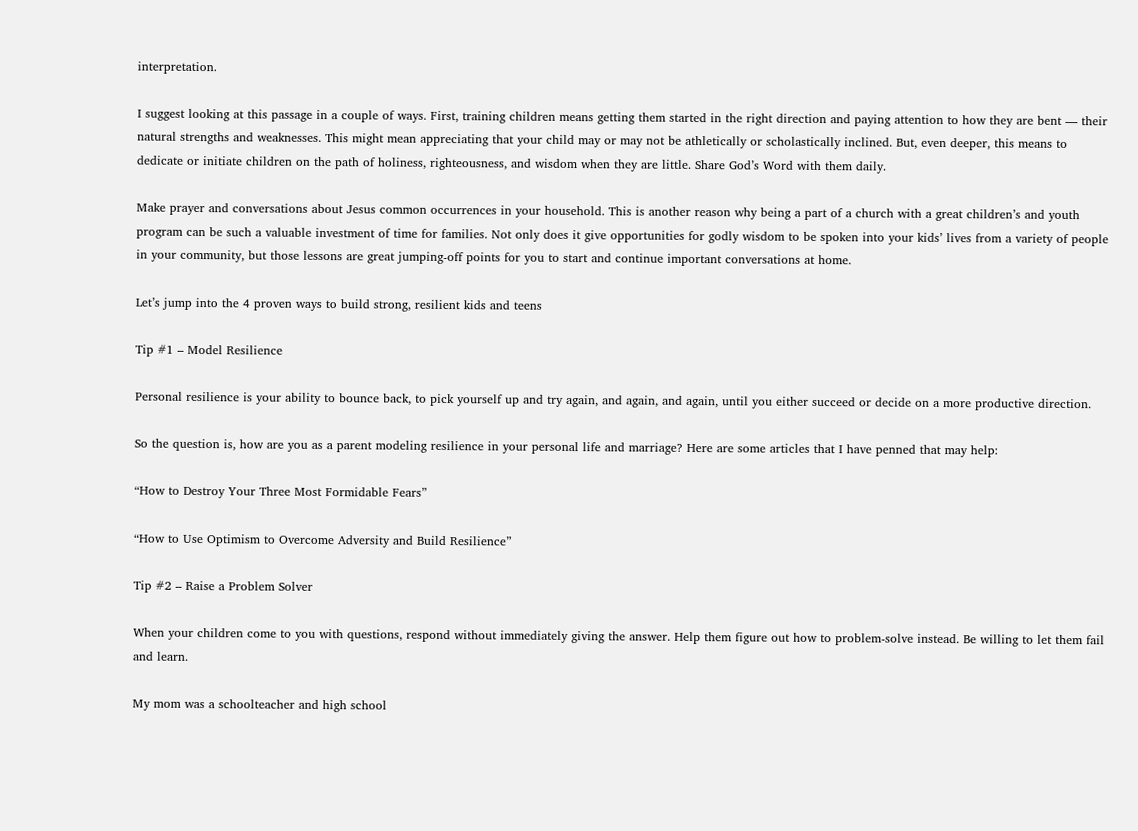interpretation.

I suggest looking at this passage in a couple of ways. First, training children means getting them started in the right direction and paying attention to how they are bent — their natural strengths and weaknesses. This might mean appreciating that your child may or may not be athletically or scholastically inclined. But, even deeper, this means to dedicate or initiate children on the path of holiness, righteousness, and wisdom when they are little. Share God’s Word with them daily.

Make prayer and conversations about Jesus common occurrences in your household. This is another reason why being a part of a church with a great children’s and youth program can be such a valuable investment of time for families. Not only does it give opportunities for godly wisdom to be spoken into your kids’ lives from a variety of people in your community, but those lessons are great jumping-off points for you to start and continue important conversations at home.

Let’s jump into the 4 proven ways to build strong, resilient kids and teens

Tip #1 – Model Resilience

Personal resilience is your ability to bounce back, to pick yourself up and try again, and again, and again, until you either succeed or decide on a more productive direction.

So the question is, how are you as a parent modeling resilience in your personal life and marriage? Here are some articles that I have penned that may help:

“How to Destroy Your Three Most Formidable Fears”

“How to Use Optimism to Overcome Adversity and Build Resilience”

Tip #2 – Raise a Problem Solver

When your children come to you with questions, respond without immediately giving the answer. Help them figure out how to problem-solve instead. Be willing to let them fail and learn.

My mom was a schoolteacher and high school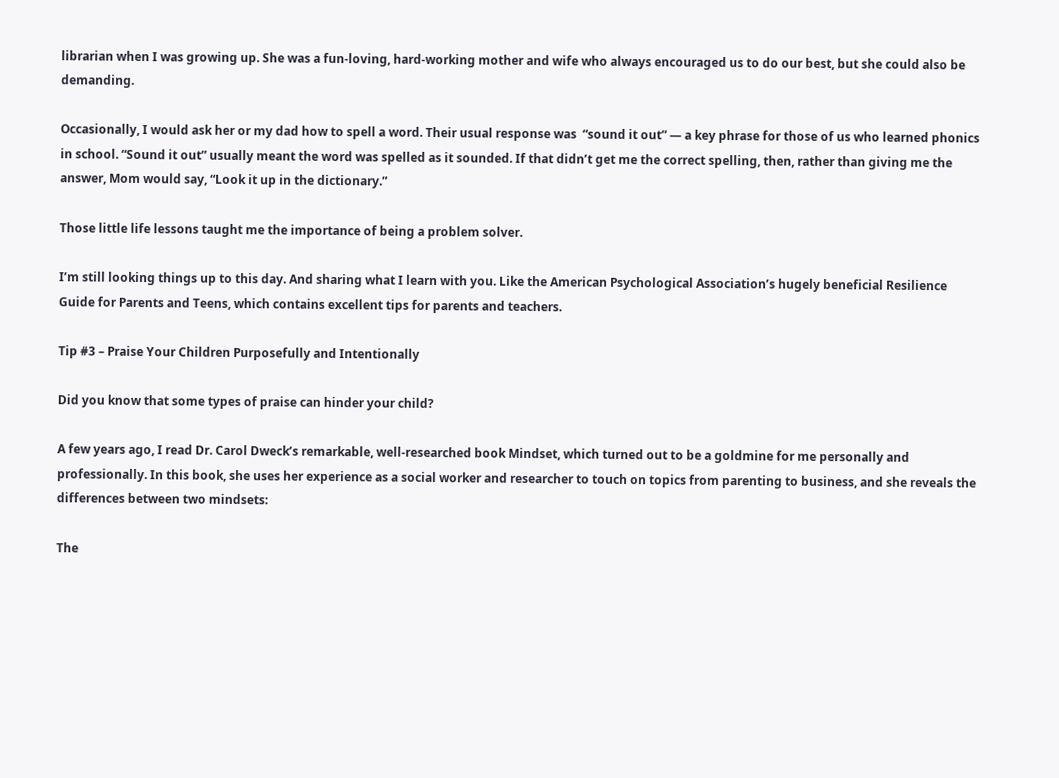librarian when I was growing up. She was a fun-loving, hard-working mother and wife who always encouraged us to do our best, but she could also be demanding.

Occasionally, I would ask her or my dad how to spell a word. Their usual response was  “sound it out” — a key phrase for those of us who learned phonics in school. “Sound it out” usually meant the word was spelled as it sounded. If that didn’t get me the correct spelling, then, rather than giving me the answer, Mom would say, “Look it up in the dictionary.”

Those little life lessons taught me the importance of being a problem solver.

I’m still looking things up to this day. And sharing what I learn with you. Like the American Psychological Association’s hugely beneficial Resilience Guide for Parents and Teens, which contains excellent tips for parents and teachers.

Tip #3 – Praise Your Children Purposefully and Intentionally

Did you know that some types of praise can hinder your child?

A few years ago, I read Dr. Carol Dweck’s remarkable, well-researched book Mindset, which turned out to be a goldmine for me personally and professionally. In this book, she uses her experience as a social worker and researcher to touch on topics from parenting to business, and she reveals the differences between two mindsets:

The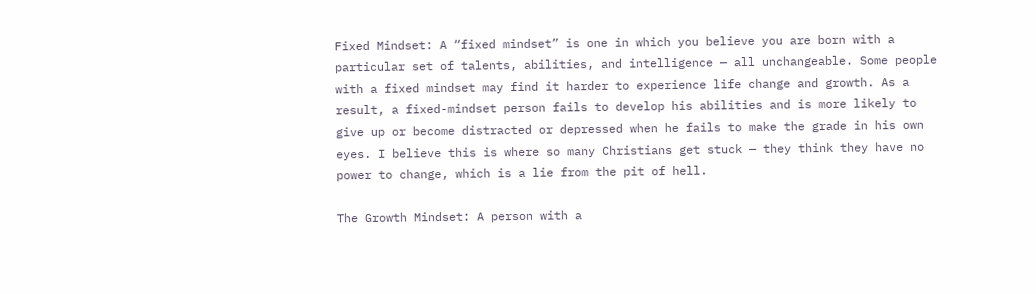Fixed Mindset: A “fixed mindset” is one in which you believe you are born with a particular set of talents, abilities, and intelligence — all unchangeable. Some people with a fixed mindset may find it harder to experience life change and growth. As a result, a fixed-mindset person fails to develop his abilities and is more likely to give up or become distracted or depressed when he fails to make the grade in his own eyes. I believe this is where so many Christians get stuck — they think they have no power to change, which is a lie from the pit of hell.

The Growth Mindset: A person with a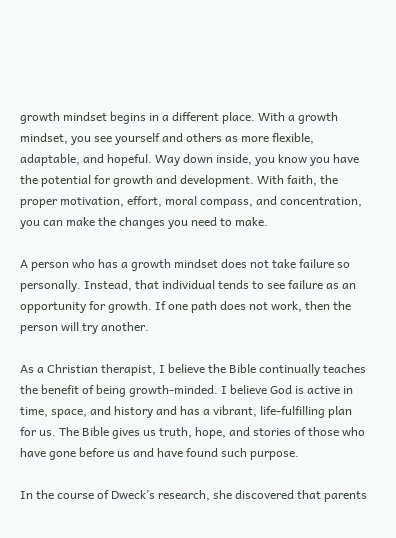growth mindset begins in a different place. With a growth mindset, you see yourself and others as more flexible, adaptable, and hopeful. Way down inside, you know you have the potential for growth and development. With faith, the proper motivation, effort, moral compass, and concentration, you can make the changes you need to make.

A person who has a growth mindset does not take failure so personally. Instead, that individual tends to see failure as an opportunity for growth. If one path does not work, then the person will try another.

As a Christian therapist, I believe the Bible continually teaches the benefit of being growth-minded. I believe God is active in time, space, and history and has a vibrant, life-fulfilling plan for us. The Bible gives us truth, hope, and stories of those who have gone before us and have found such purpose.

In the course of Dweck’s research, she discovered that parents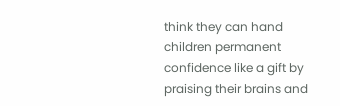think they can hand children permanent confidence like a gift by praising their brains and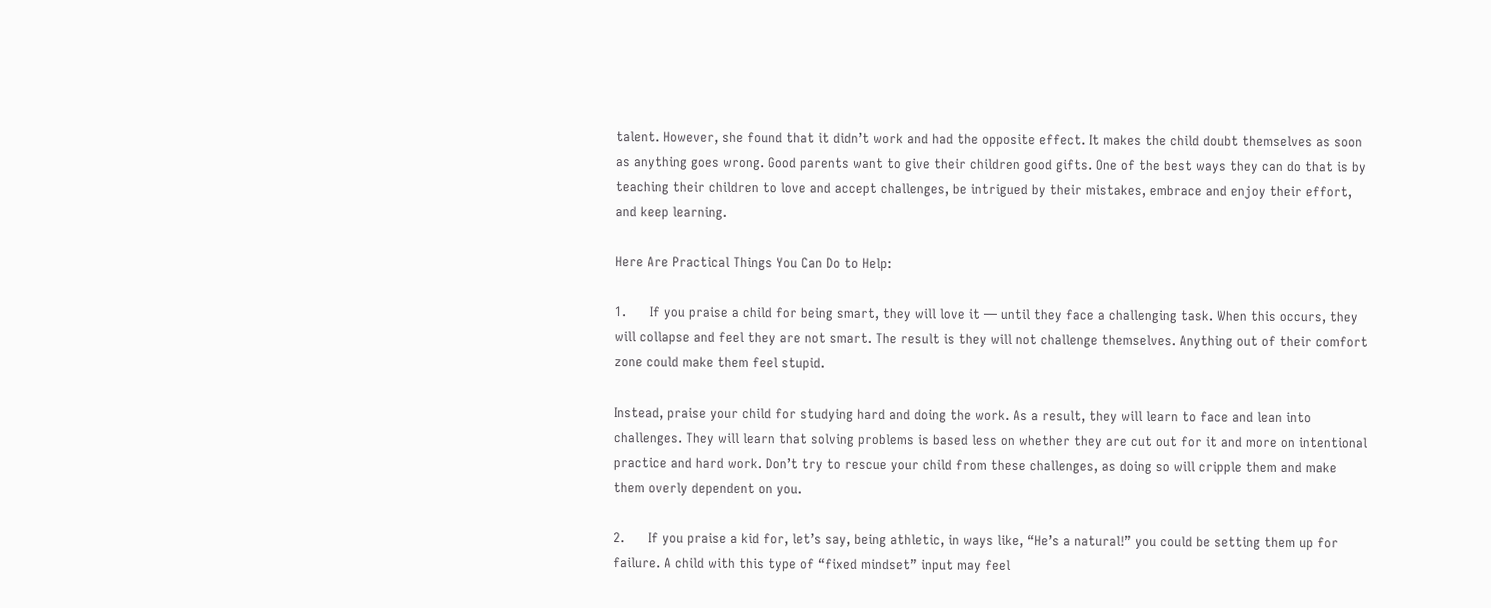talent. However, she found that it didn’t work and had the opposite effect. It makes the child doubt themselves as soon as anything goes wrong. Good parents want to give their children good gifts. One of the best ways they can do that is by teaching their children to love and accept challenges, be intrigued by their mistakes, embrace and enjoy their effort, and keep learning.

Here Are Practical Things You Can Do to Help:

1.      If you praise a child for being smart, they will love it — until they face a challenging task. When this occurs, they will collapse and feel they are not smart. The result is they will not challenge themselves. Anything out of their comfort zone could make them feel stupid.

Instead, praise your child for studying hard and doing the work. As a result, they will learn to face and lean into challenges. They will learn that solving problems is based less on whether they are cut out for it and more on intentional practice and hard work. Don’t try to rescue your child from these challenges, as doing so will cripple them and make them overly dependent on you.

2.      If you praise a kid for, let’s say, being athletic, in ways like, “He’s a natural!” you could be setting them up for failure. A child with this type of “fixed mindset” input may feel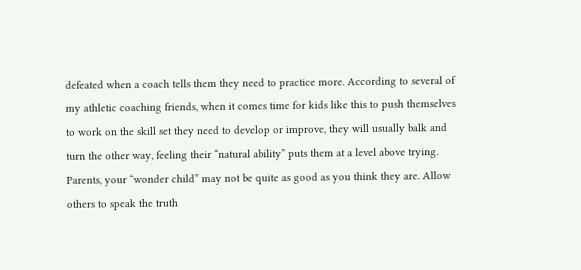defeated when a coach tells them they need to practice more. According to several of my athletic coaching friends, when it comes time for kids like this to push themselves to work on the skill set they need to develop or improve, they will usually balk and turn the other way, feeling their “natural ability” puts them at a level above trying. Parents, your “wonder child” may not be quite as good as you think they are. Allow others to speak the truth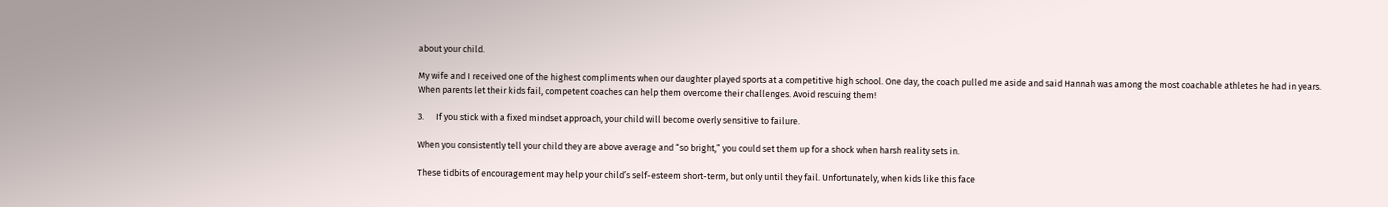about your child.

My wife and I received one of the highest compliments when our daughter played sports at a competitive high school. One day, the coach pulled me aside and said Hannah was among the most coachable athletes he had in years. When parents let their kids fail, competent coaches can help them overcome their challenges. Avoid rescuing them!

3.      If you stick with a fixed mindset approach, your child will become overly sensitive to failure.

When you consistently tell your child they are above average and “so bright,” you could set them up for a shock when harsh reality sets in.

These tidbits of encouragement may help your child’s self-esteem short-term, but only until they fail. Unfortunately, when kids like this face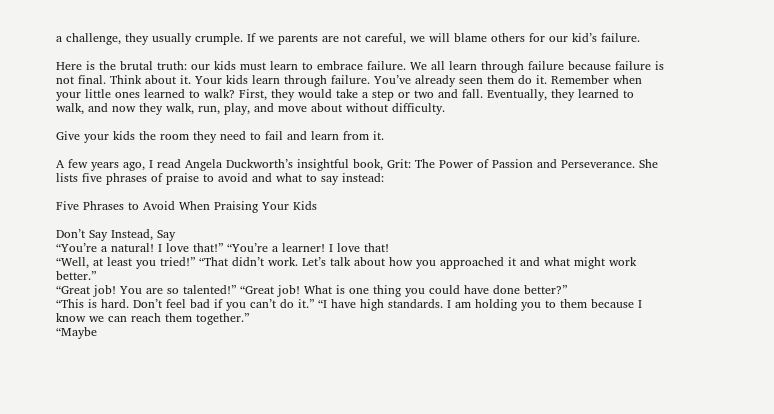a challenge, they usually crumple. If we parents are not careful, we will blame others for our kid’s failure.

Here is the brutal truth: our kids must learn to embrace failure. We all learn through failure because failure is not final. Think about it. Your kids learn through failure. You’ve already seen them do it. Remember when your little ones learned to walk? First, they would take a step or two and fall. Eventually, they learned to walk, and now they walk, run, play, and move about without difficulty.

Give your kids the room they need to fail and learn from it.

A few years ago, I read Angela Duckworth’s insightful book, Grit: The Power of Passion and Perseverance. She lists five phrases of praise to avoid and what to say instead:

Five Phrases to Avoid When Praising Your Kids

Don’t Say Instead, Say
“You’re a natural! I love that!” “You’re a learner! I love that!
“Well, at least you tried!” “That didn’t work. Let’s talk about how you approached it and what might work better.”
“Great job! You are so talented!” “Great job! What is one thing you could have done better?”
“This is hard. Don’t feel bad if you can’t do it.” “I have high standards. I am holding you to them because I know we can reach them together.”
“Maybe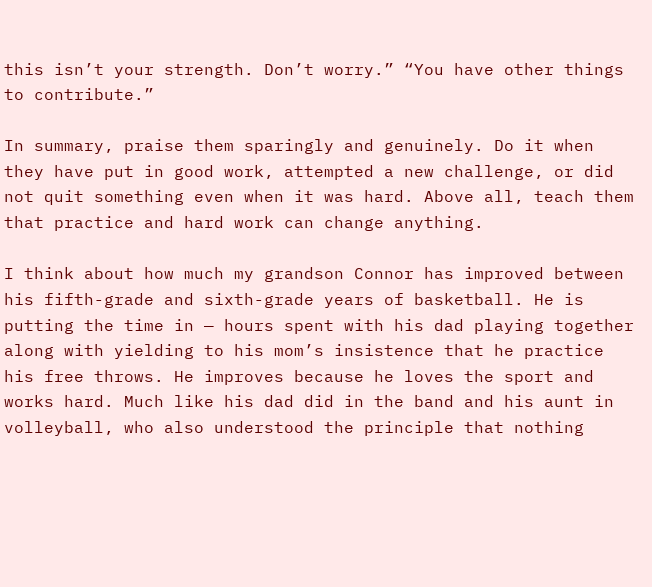this isn’t your strength. Don’t worry.” “You have other things to contribute.”

In summary, praise them sparingly and genuinely. Do it when they have put in good work, attempted a new challenge, or did not quit something even when it was hard. Above all, teach them that practice and hard work can change anything.

I think about how much my grandson Connor has improved between his fifth-grade and sixth-grade years of basketball. He is putting the time in — hours spent with his dad playing together along with yielding to his mom’s insistence that he practice his free throws. He improves because he loves the sport and works hard. Much like his dad did in the band and his aunt in volleyball, who also understood the principle that nothing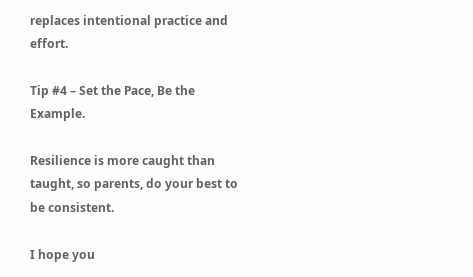replaces intentional practice and effort.

Tip #4 – Set the Pace, Be the Example.

Resilience is more caught than taught, so parents, do your best to be consistent.

I hope you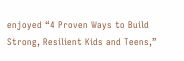enjoyed “4 Proven Ways to Build Strong, Resilient Kids and Teens,”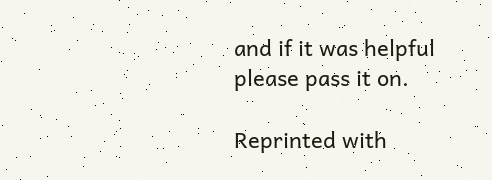and if it was helpful please pass it on.

Reprinted with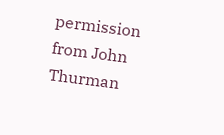permission from John Thurman